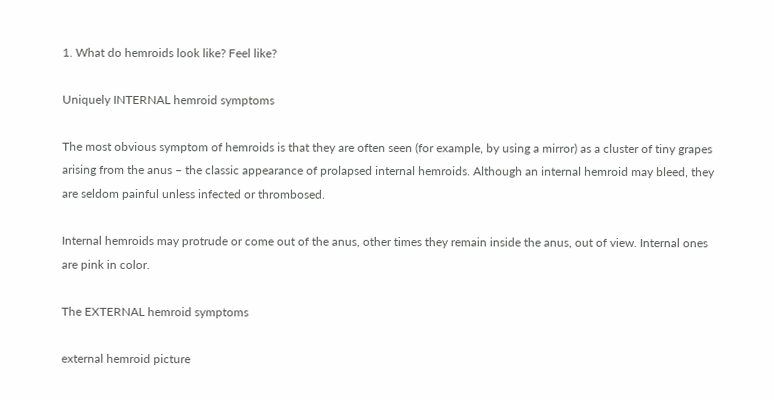1. What do hemroids look like? Feel like?

Uniquely INTERNAL hemroid symptoms

The most obvious symptom of hemroids is that they are often seen (for example, by using a mirror) as a cluster of tiny grapes arising from the anus – the classic appearance of prolapsed internal hemroids. Although an internal hemroid may bleed, they are seldom painful unless infected or thrombosed.

Internal hemroids may protrude or come out of the anus, other times they remain inside the anus, out of view. Internal ones are pink in color.

The EXTERNAL hemroid symptoms

external hemroid picture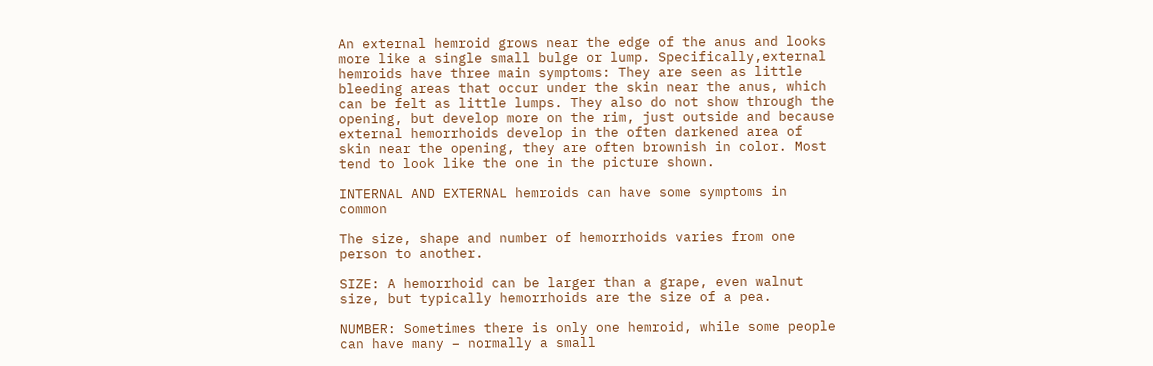An external hemroid grows near the edge of the anus and looks more like a single small bulge or lump. Specifically,external hemroids have three main symptoms: They are seen as little bleeding areas that occur under the skin near the anus, which can be felt as little lumps. They also do not show through the opening, but develop more on the rim, just outside and because external hemorrhoids develop in the often darkened area of skin near the opening, they are often brownish in color. Most tend to look like the one in the picture shown.

INTERNAL AND EXTERNAL hemroids can have some symptoms in common

The size, shape and number of hemorrhoids varies from one person to another.

SIZE: A hemorrhoid can be larger than a grape, even walnut size, but typically hemorrhoids are the size of a pea.

NUMBER: Sometimes there is only one hemroid, while some people can have many – normally a small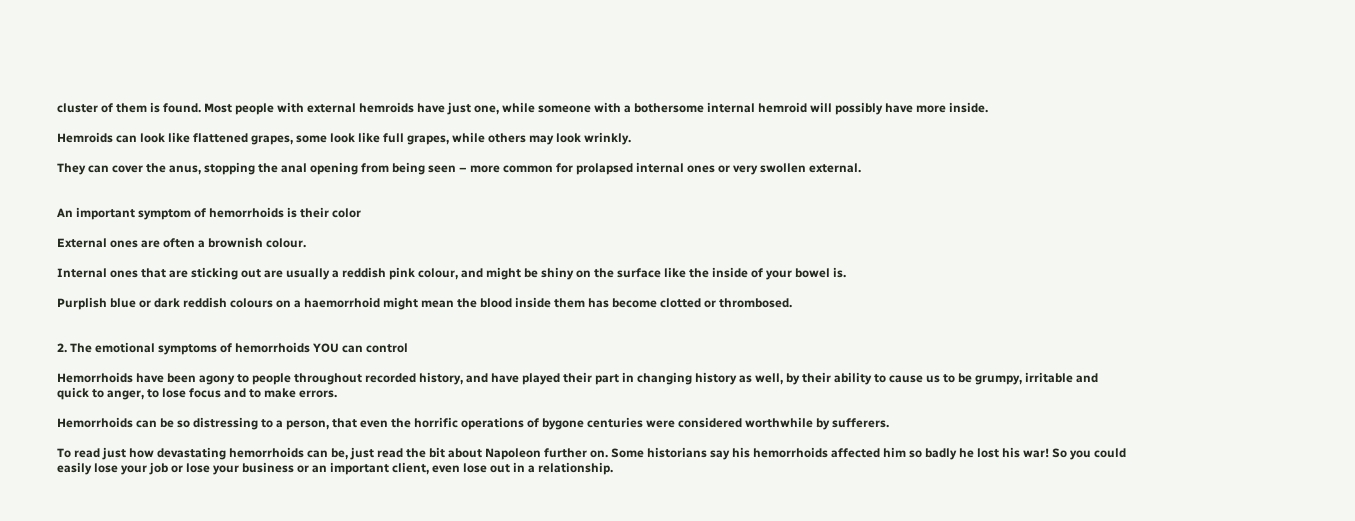cluster of them is found. Most people with external hemroids have just one, while someone with a bothersome internal hemroid will possibly have more inside.

Hemroids can look like flattened grapes, some look like full grapes, while others may look wrinkly.

They can cover the anus, stopping the anal opening from being seen – more common for prolapsed internal ones or very swollen external.


An important symptom of hemorrhoids is their color

External ones are often a brownish colour.

Internal ones that are sticking out are usually a reddish pink colour, and might be shiny on the surface like the inside of your bowel is.

Purplish blue or dark reddish colours on a haemorrhoid might mean the blood inside them has become clotted or thrombosed.


2. The emotional symptoms of hemorrhoids YOU can control

Hemorrhoids have been agony to people throughout recorded history, and have played their part in changing history as well, by their ability to cause us to be grumpy, irritable and quick to anger, to lose focus and to make errors.

Hemorrhoids can be so distressing to a person, that even the horrific operations of bygone centuries were considered worthwhile by sufferers.

To read just how devastating hemorrhoids can be, just read the bit about Napoleon further on. Some historians say his hemorrhoids affected him so badly he lost his war! So you could easily lose your job or lose your business or an important client, even lose out in a relationship.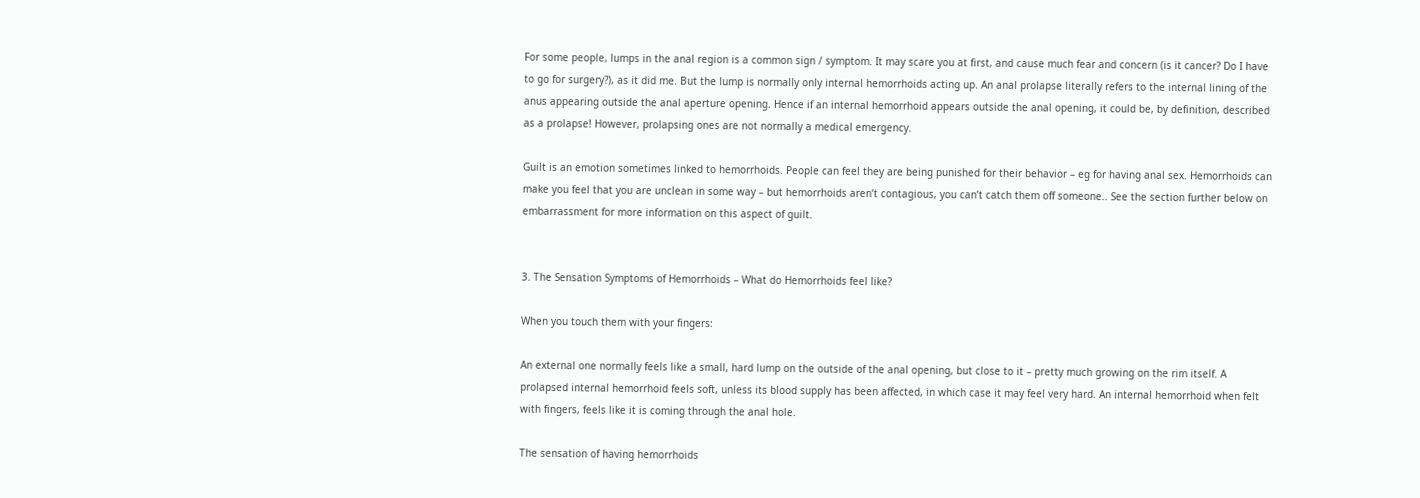For some people, lumps in the anal region is a common sign / symptom. It may scare you at first, and cause much fear and concern (is it cancer? Do I have to go for surgery?), as it did me. But the lump is normally only internal hemorrhoids acting up. An anal prolapse literally refers to the internal lining of the anus appearing outside the anal aperture opening. Hence if an internal hemorrhoid appears outside the anal opening, it could be, by definition, described as a prolapse! However, prolapsing ones are not normally a medical emergency.

Guilt is an emotion sometimes linked to hemorrhoids. People can feel they are being punished for their behavior – eg for having anal sex. Hemorrhoids can make you feel that you are unclean in some way – but hemorrhoids aren’t contagious, you can’t catch them off someone.. See the section further below on embarrassment for more information on this aspect of guilt.


3. The Sensation Symptoms of Hemorrhoids – What do Hemorrhoids feel like?

When you touch them with your fingers:

An external one normally feels like a small, hard lump on the outside of the anal opening, but close to it – pretty much growing on the rim itself. A prolapsed internal hemorrhoid feels soft, unless its blood supply has been affected, in which case it may feel very hard. An internal hemorrhoid when felt with fingers, feels like it is coming through the anal hole.

The sensation of having hemorrhoids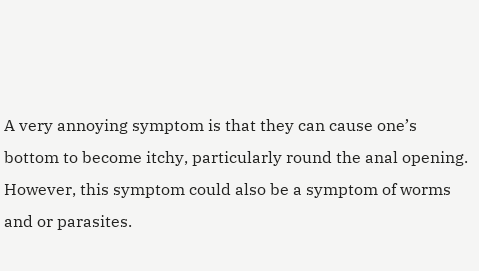A very annoying symptom is that they can cause one’s bottom to become itchy, particularly round the anal opening. However, this symptom could also be a symptom of worms and or parasites.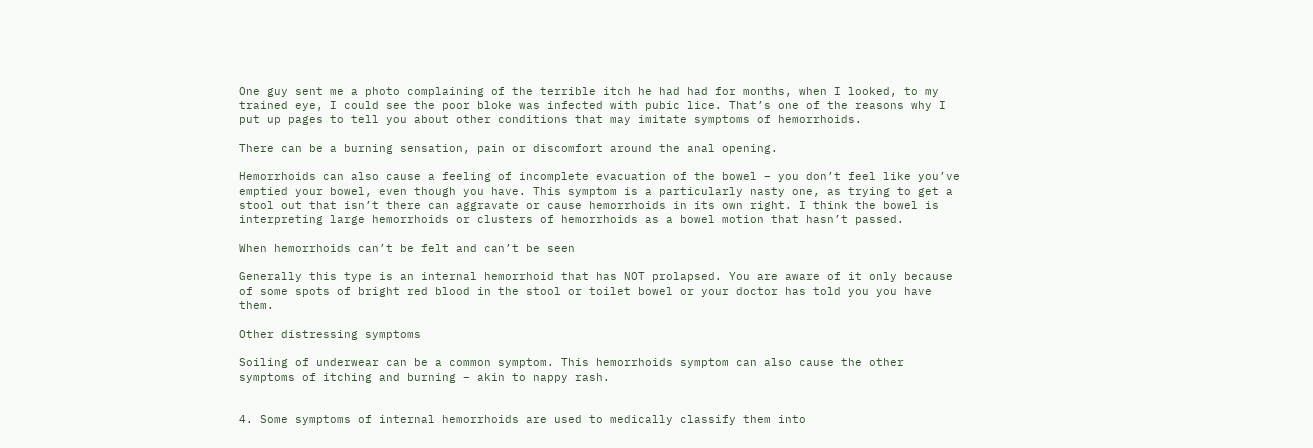One guy sent me a photo complaining of the terrible itch he had had for months, when I looked, to my trained eye, I could see the poor bloke was infected with pubic lice. That’s one of the reasons why I put up pages to tell you about other conditions that may imitate symptoms of hemorrhoids.

There can be a burning sensation, pain or discomfort around the anal opening.

Hemorrhoids can also cause a feeling of incomplete evacuation of the bowel – you don’t feel like you’ve emptied your bowel, even though you have. This symptom is a particularly nasty one, as trying to get a stool out that isn’t there can aggravate or cause hemorrhoids in its own right. I think the bowel is interpreting large hemorrhoids or clusters of hemorrhoids as a bowel motion that hasn’t passed.

When hemorrhoids can’t be felt and can’t be seen

Generally this type is an internal hemorrhoid that has NOT prolapsed. You are aware of it only because of some spots of bright red blood in the stool or toilet bowel or your doctor has told you you have them.

Other distressing symptoms

Soiling of underwear can be a common symptom. This hemorrhoids symptom can also cause the other symptoms of itching and burning – akin to nappy rash.


4. Some symptoms of internal hemorrhoids are used to medically classify them into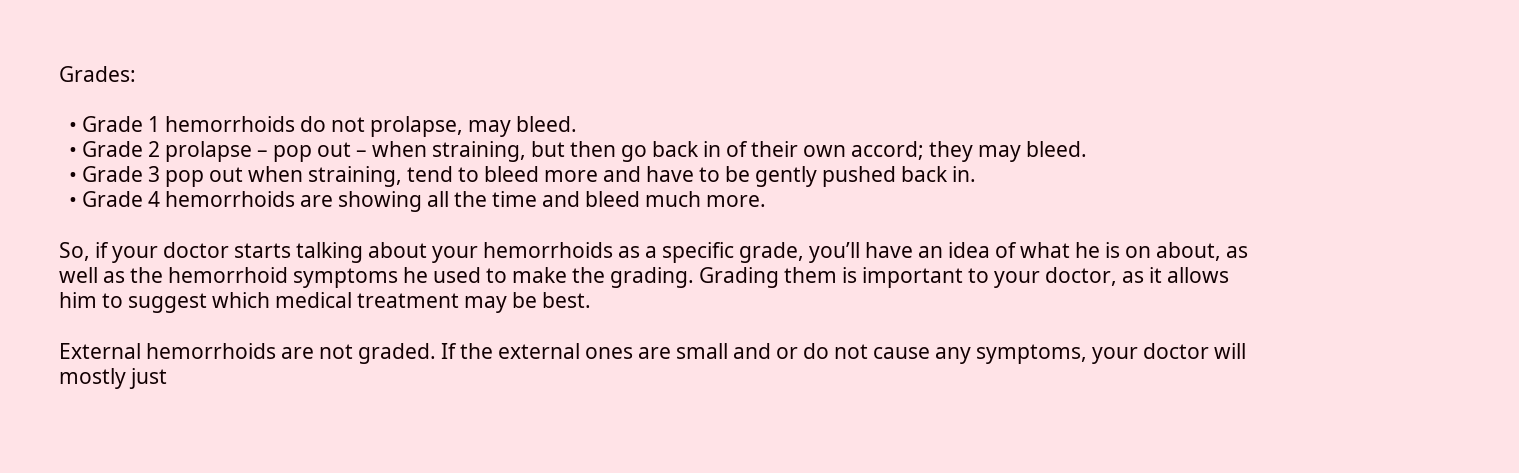Grades:

  • Grade 1 hemorrhoids do not prolapse, may bleed.
  • Grade 2 prolapse – pop out – when straining, but then go back in of their own accord; they may bleed.
  • Grade 3 pop out when straining, tend to bleed more and have to be gently pushed back in.
  • Grade 4 hemorrhoids are showing all the time and bleed much more.

So, if your doctor starts talking about your hemorrhoids as a specific grade, you’ll have an idea of what he is on about, as well as the hemorrhoid symptoms he used to make the grading. Grading them is important to your doctor, as it allows him to suggest which medical treatment may be best.

External hemorrhoids are not graded. If the external ones are small and or do not cause any symptoms, your doctor will mostly just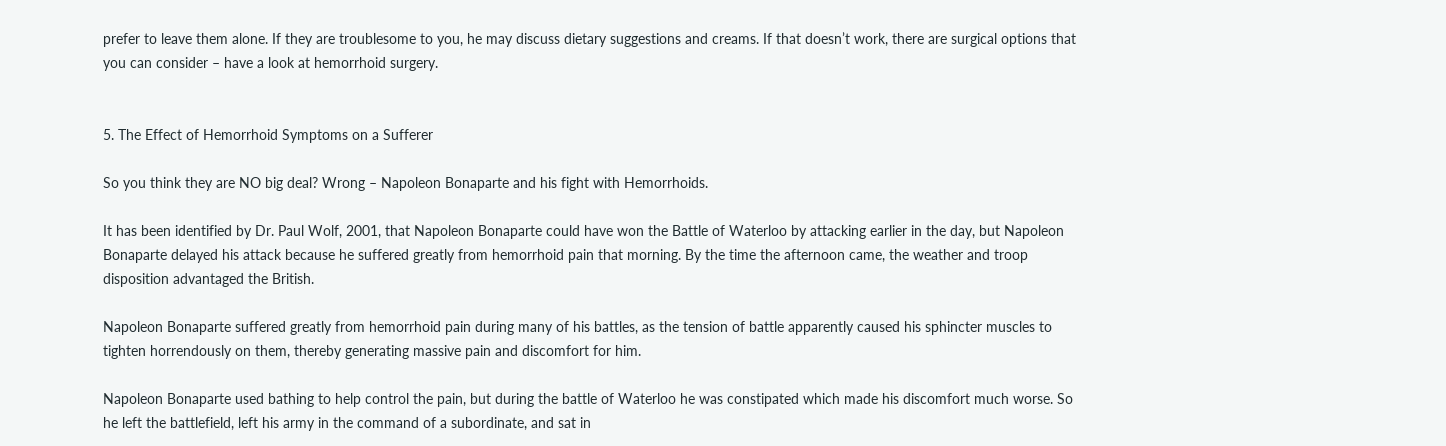prefer to leave them alone. If they are troublesome to you, he may discuss dietary suggestions and creams. If that doesn’t work, there are surgical options that you can consider – have a look at hemorrhoid surgery.


5. The Effect of Hemorrhoid Symptoms on a Sufferer

So you think they are NO big deal? Wrong – Napoleon Bonaparte and his fight with Hemorrhoids.

It has been identified by Dr. Paul Wolf, 2001, that Napoleon Bonaparte could have won the Battle of Waterloo by attacking earlier in the day, but Napoleon Bonaparte delayed his attack because he suffered greatly from hemorrhoid pain that morning. By the time the afternoon came, the weather and troop disposition advantaged the British.

Napoleon Bonaparte suffered greatly from hemorrhoid pain during many of his battles, as the tension of battle apparently caused his sphincter muscles to tighten horrendously on them, thereby generating massive pain and discomfort for him.

Napoleon Bonaparte used bathing to help control the pain, but during the battle of Waterloo he was constipated which made his discomfort much worse. So he left the battlefield, left his army in the command of a subordinate, and sat in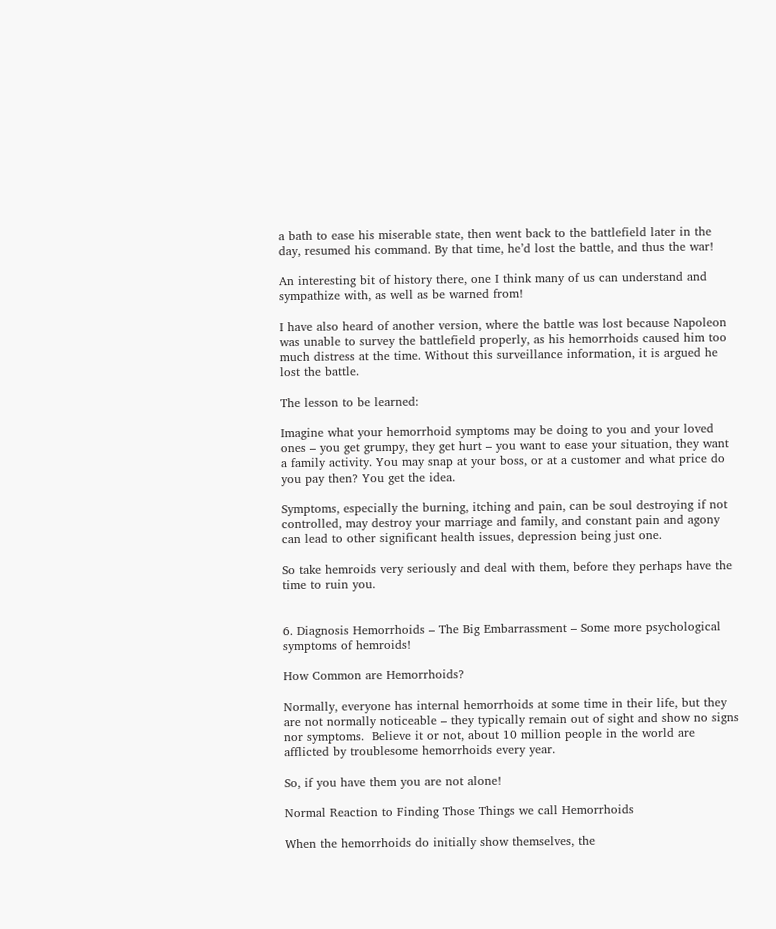a bath to ease his miserable state, then went back to the battlefield later in the day, resumed his command. By that time, he’d lost the battle, and thus the war!

An interesting bit of history there, one I think many of us can understand and sympathize with, as well as be warned from!

I have also heard of another version, where the battle was lost because Napoleon was unable to survey the battlefield properly, as his hemorrhoids caused him too much distress at the time. Without this surveillance information, it is argued he lost the battle.

The lesson to be learned:

Imagine what your hemorrhoid symptoms may be doing to you and your loved ones – you get grumpy, they get hurt – you want to ease your situation, they want a family activity. You may snap at your boss, or at a customer and what price do you pay then? You get the idea.

Symptoms, especially the burning, itching and pain, can be soul destroying if not controlled, may destroy your marriage and family, and constant pain and agony can lead to other significant health issues, depression being just one.

So take hemroids very seriously and deal with them, before they perhaps have the time to ruin you.


6. Diagnosis Hemorrhoids – The Big Embarrassment – Some more psychological symptoms of hemroids!

How Common are Hemorrhoids?

Normally, everyone has internal hemorrhoids at some time in their life, but they are not normally noticeable – they typically remain out of sight and show no signs nor symptoms.  Believe it or not, about 10 million people in the world are afflicted by troublesome hemorrhoids every year.

So, if you have them you are not alone!

Normal Reaction to Finding Those Things we call Hemorrhoids

When the hemorrhoids do initially show themselves, the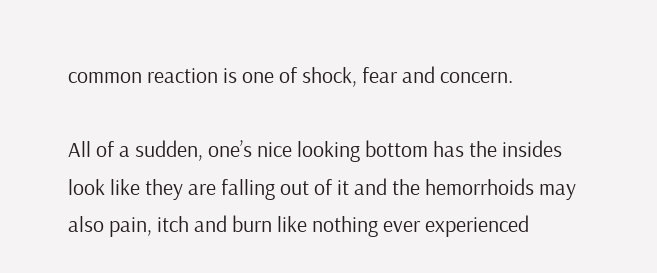common reaction is one of shock, fear and concern.

All of a sudden, one’s nice looking bottom has the insides look like they are falling out of it and the hemorrhoids may also pain, itch and burn like nothing ever experienced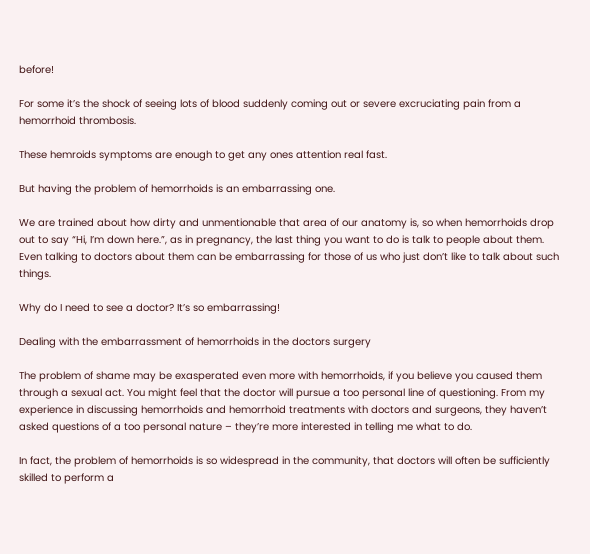before!

For some it’s the shock of seeing lots of blood suddenly coming out or severe excruciating pain from a hemorrhoid thrombosis.

These hemroids symptoms are enough to get any ones attention real fast.

But having the problem of hemorrhoids is an embarrassing one.

We are trained about how dirty and unmentionable that area of our anatomy is, so when hemorrhoids drop out to say “Hi, I’m down here.”, as in pregnancy, the last thing you want to do is talk to people about them. Even talking to doctors about them can be embarrassing for those of us who just don’t like to talk about such things.

Why do I need to see a doctor? It’s so embarrassing!

Dealing with the embarrassment of hemorrhoids in the doctors surgery

The problem of shame may be exasperated even more with hemorrhoids, if you believe you caused them through a sexual act. You might feel that the doctor will pursue a too personal line of questioning. From my experience in discussing hemorrhoids and hemorrhoid treatments with doctors and surgeons, they haven’t asked questions of a too personal nature – they’re more interested in telling me what to do.

In fact, the problem of hemorrhoids is so widespread in the community, that doctors will often be sufficiently skilled to perform a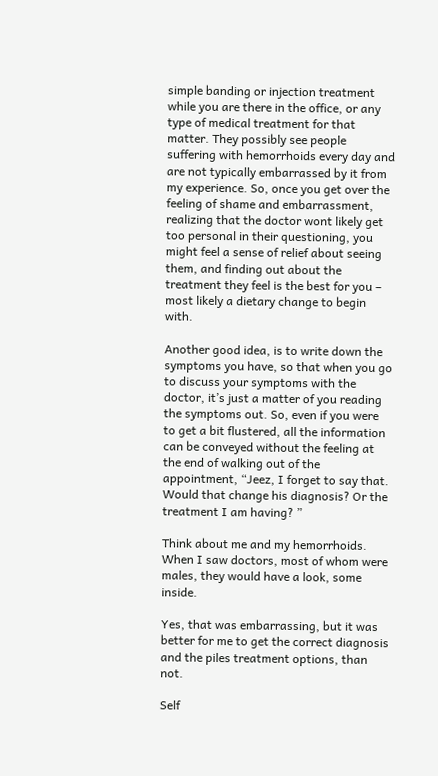simple banding or injection treatment while you are there in the office, or any type of medical treatment for that matter. They possibly see people suffering with hemorrhoids every day and are not typically embarrassed by it from my experience. So, once you get over the feeling of shame and embarrassment, realizing that the doctor wont likely get too personal in their questioning, you might feel a sense of relief about seeing them, and finding out about the treatment they feel is the best for you – most likely a dietary change to begin with.

Another good idea, is to write down the symptoms you have, so that when you go to discuss your symptoms with the doctor, it’s just a matter of you reading the symptoms out. So, even if you were to get a bit flustered, all the information can be conveyed without the feeling at the end of walking out of the appointment, “Jeez, I forget to say that. Would that change his diagnosis? Or the treatment I am having? ”

Think about me and my hemorrhoids. When I saw doctors, most of whom were males, they would have a look, some inside.

Yes, that was embarrassing, but it was better for me to get the correct diagnosis and the piles treatment options, than not.

Self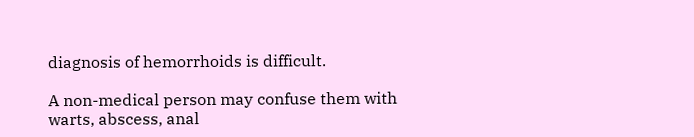diagnosis of hemorrhoids is difficult.

A non-medical person may confuse them with warts, abscess, anal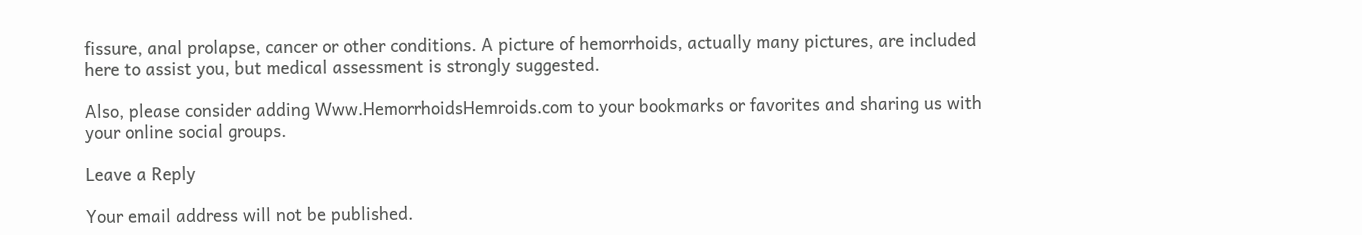fissure, anal prolapse, cancer or other conditions. A picture of hemorrhoids, actually many pictures, are included here to assist you, but medical assessment is strongly suggested.

Also, please consider adding Www.HemorrhoidsHemroids.com to your bookmarks or favorites and sharing us with your online social groups.

Leave a Reply

Your email address will not be published.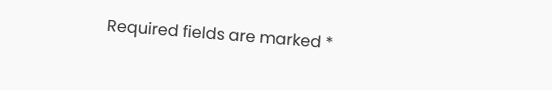Required fields are marked *